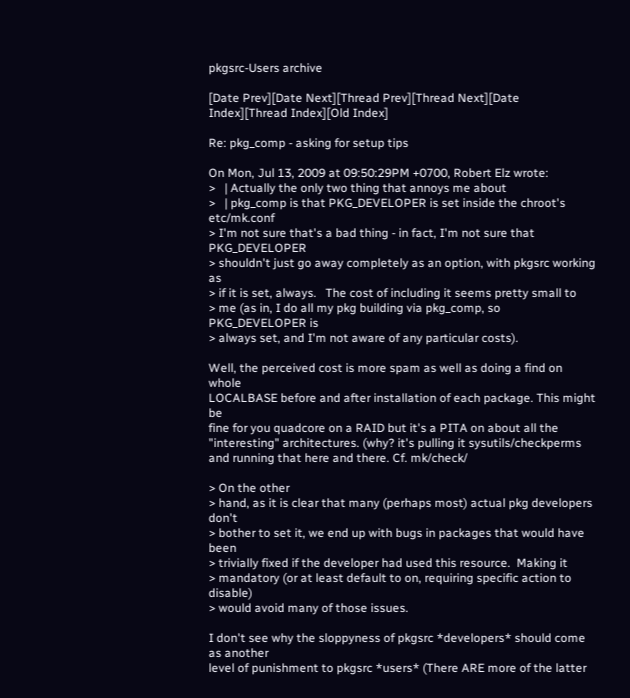pkgsrc-Users archive

[Date Prev][Date Next][Thread Prev][Thread Next][Date Index][Thread Index][Old Index]

Re: pkg_comp - asking for setup tips

On Mon, Jul 13, 2009 at 09:50:29PM +0700, Robert Elz wrote:
>   | Actually the only two thing that annoys me about
>   | pkg_comp is that PKG_DEVELOPER is set inside the chroot's etc/mk.conf
> I'm not sure that's a bad thing - in fact, I'm not sure that PKG_DEVELOPER
> shouldn't just go away completely as an option, with pkgsrc working as
> if it is set, always.   The cost of including it seems pretty small to
> me (as in, I do all my pkg building via pkg_comp, so PKG_DEVELOPER is
> always set, and I'm not aware of any particular costs).

Well, the perceived cost is more spam as well as doing a find on whole
LOCALBASE before and after installation of each package. This might be
fine for you quadcore on a RAID but it's a PITA on about all the
"interesting" architectures. (why? it's pulling it sysutils/checkperms
and running that here and there. Cf. mk/check/

> On the other
> hand, as it is clear that many (perhaps most) actual pkg developers don't
> bother to set it, we end up with bugs in packages that would have been
> trivially fixed if the developer had used this resource.  Making it
> mandatory (or at least default to on, requiring specific action to disable)
> would avoid many of those issues.

I don't see why the sloppyness of pkgsrc *developers* should come as another
level of punishment to pkgsrc *users* (There ARE more of the latter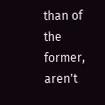than of
the former, aren't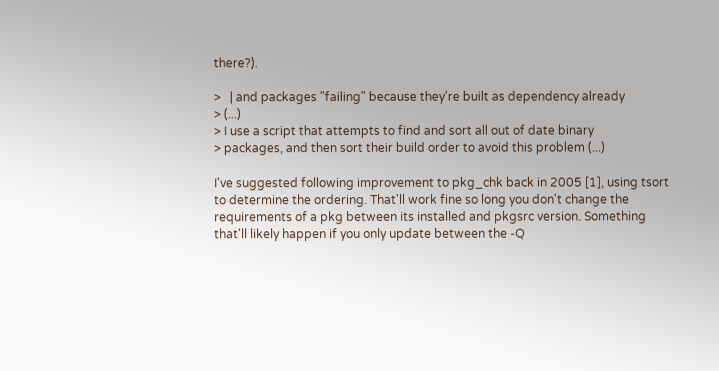there?).

>   | and packages "failing" because they're built as dependency already
> (...)
> I use a script that attempts to find and sort all out of date binary
> packages, and then sort their build order to avoid this problem (...)

I've suggested following improvement to pkg_chk back in 2005 [1], using tsort
to determine the ordering. That'll work fine so long you don't change the
requirements of a pkg between its installed and pkgsrc version. Something
that'll likely happen if you only update between the -Q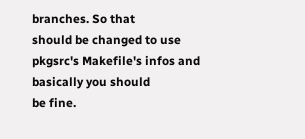branches. So that
should be changed to use pkgsrc's Makefile's infos and basically you should
be fine.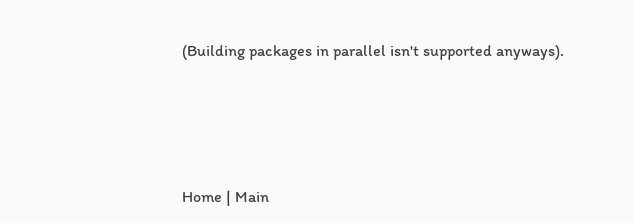(Building packages in parallel isn't supported anyways).




Home | Main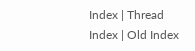Index | Thread Index | Old Index